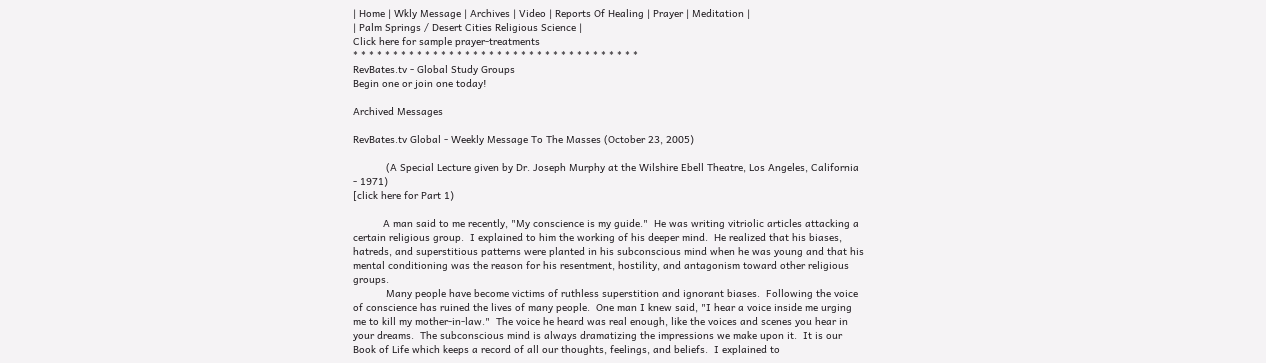| Home | Wkly Message | Archives | Video | Reports Of Healing | Prayer | Meditation |
| Palm Springs / Desert Cities Religious Science |
Click here for sample prayer-treatments
* * * * * * * * * * * * * * * * * * * * * * * * * * * * * * * * * * * *
RevBates.tv - Global Study Groups
Begin one or join one today!

Archived Messages

RevBates.tv Global - Weekly Message To The Masses (October 23, 2005)

           (A Special Lecture given by Dr. Joseph Murphy at the Wilshire Ebell Theatre, Los Angeles, California - 1971)
[click here for Part 1)

          A man said to me recently, "My conscience is my guide."  He was writing vitriolic articles attacking a certain religious group.  I explained to him the working of his deeper mind.  He realized that his biases, hatreds, and superstitious patterns were planted in his subconscious mind when he was young and that his mental conditioning was the reason for his resentment, hostility, and antagonism toward other religious groups.
           Many people have become victims of ruthless superstition and ignorant biases.  Following the voice of conscience has ruined the lives of many people.  One man I knew said, "I hear a voice inside me urging me to kill my mother-in-law."  The voice he heard was real enough, like the voices and scenes you hear in your dreams.  The subconscious mind is always dramatizing the impressions we make upon it.  It is our Book of Life which keeps a record of all our thoughts, feelings, and beliefs.  I explained to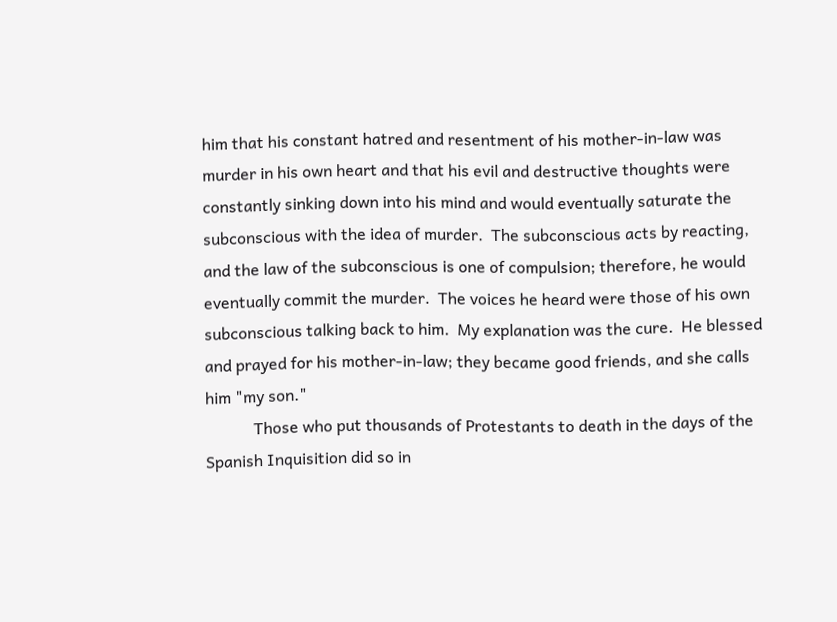him that his constant hatred and resentment of his mother-in-law was murder in his own heart and that his evil and destructive thoughts were constantly sinking down into his mind and would eventually saturate the subconscious with the idea of murder.  The subconscious acts by reacting, and the law of the subconscious is one of compulsion; therefore, he would eventually commit the murder.  The voices he heard were those of his own subconscious talking back to him.  My explanation was the cure.  He blessed and prayed for his mother-in-law; they became good friends, and she calls him "my son."
            Those who put thousands of Protestants to death in the days of the Spanish Inquisition did so in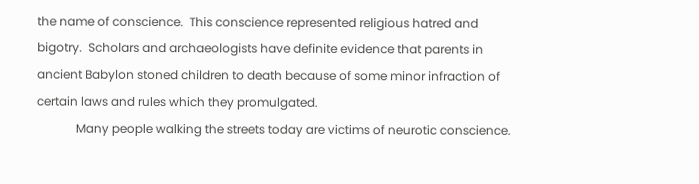the name of conscience.  This conscience represented religious hatred and bigotry.  Scholars and archaeologists have definite evidence that parents in ancient Babylon stoned children to death because of some minor infraction of certain laws and rules which they promulgated.
             Many people walking the streets today are victims of neurotic conscience.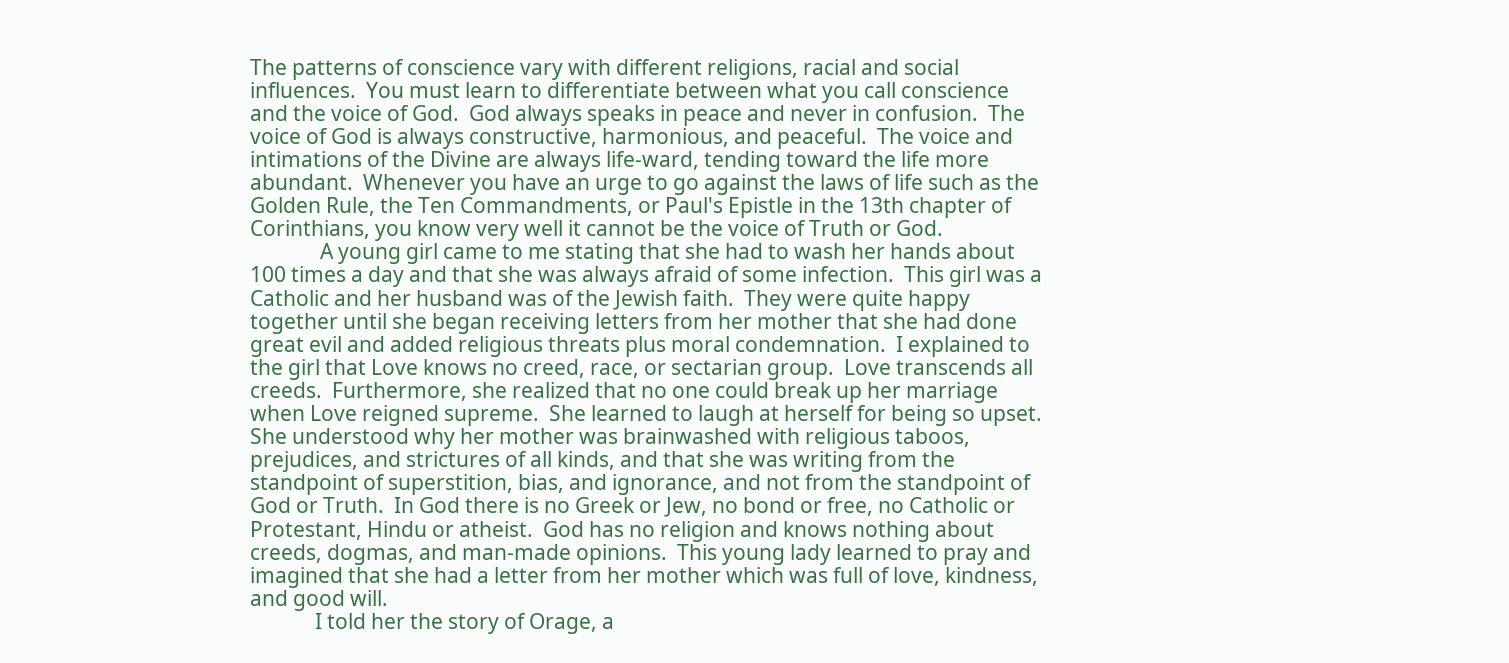The patterns of conscience vary with different religions, racial and social influences.  You must learn to differentiate between what you call conscience and the voice of God.  God always speaks in peace and never in confusion.  The voice of God is always constructive, harmonious, and peaceful.  The voice and intimations of the Divine are always life-ward, tending toward the life more abundant.  Whenever you have an urge to go against the laws of life such as the Golden Rule, the Ten Commandments, or Paul's Epistle in the 13th chapter of Corinthians, you know very well it cannot be the voice of Truth or God.
              A young girl came to me stating that she had to wash her hands about 100 times a day and that she was always afraid of some infection.  This girl was a Catholic and her husband was of the Jewish faith.  They were quite happy together until she began receiving letters from her mother that she had done great evil and added religious threats plus moral condemnation.  I explained to the girl that Love knows no creed, race, or sectarian group.  Love transcends all creeds.  Furthermore, she realized that no one could break up her marriage when Love reigned supreme.  She learned to laugh at herself for being so upset.  She understood why her mother was brainwashed with religious taboos, prejudices, and strictures of all kinds, and that she was writing from the standpoint of superstition, bias, and ignorance, and not from the standpoint of God or Truth.  In God there is no Greek or Jew, no bond or free, no Catholic or Protestant, Hindu or atheist.  God has no religion and knows nothing about creeds, dogmas, and man-made opinions.  This young lady learned to pray and imagined that she had a letter from her mother which was full of love, kindness, and good will.
             I told her the story of Orage, a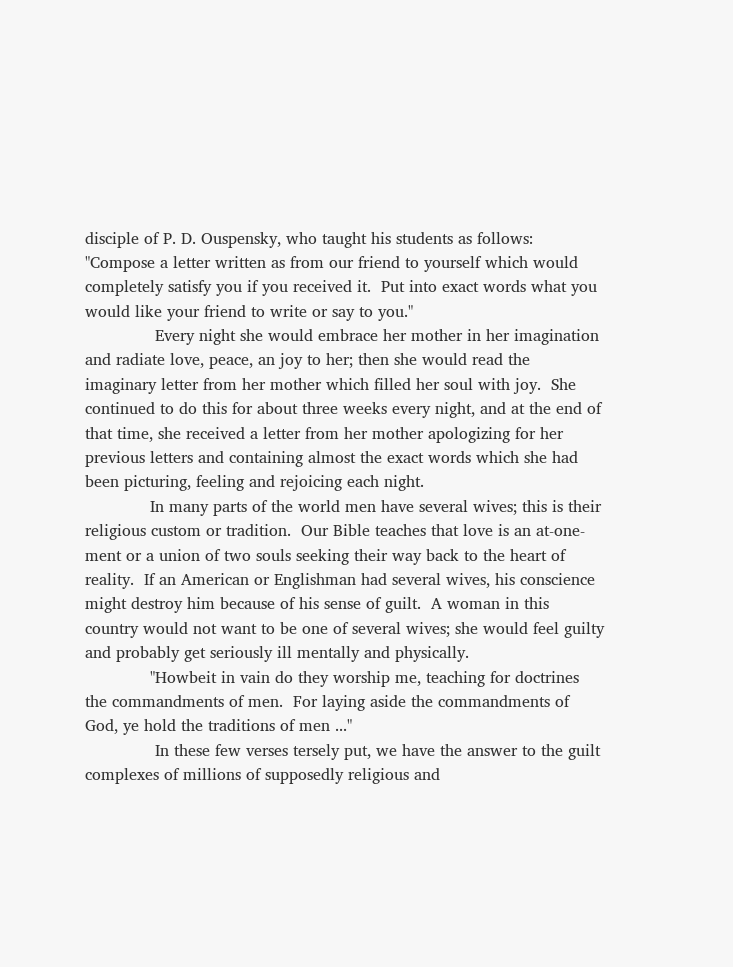disciple of P. D. Ouspensky, who taught his students as follows:  "Compose a letter written as from our friend to yourself which would completely satisfy you if you received it.  Put into exact words what you would like your friend to write or say to you."
              Every night she would embrace her mother in her imagination and radiate love, peace, an joy to her; then she would read the imaginary letter from her mother which filled her soul with joy.  She continued to do this for about three weeks every night, and at the end of that time, she received a letter from her mother apologizing for her previous letters and containing almost the exact words which she had been picturing, feeling and rejoicing each night.
             In many parts of the world men have several wives; this is their religious custom or tradition.  Our Bible teaches that love is an at-one-ment or a union of two souls seeking their way back to the heart of reality.  If an American or Englishman had several wives, his conscience might destroy him because of his sense of guilt.  A woman in this country would not want to be one of several wives; she would feel guilty and probably get seriously ill mentally and physically.
             "Howbeit in vain do they worship me, teaching for doctrines the commandments of men.  For laying aside the commandments of God, ye hold the traditions of men ..."
              In these few verses tersely put, we have the answer to the guilt complexes of millions of supposedly religious and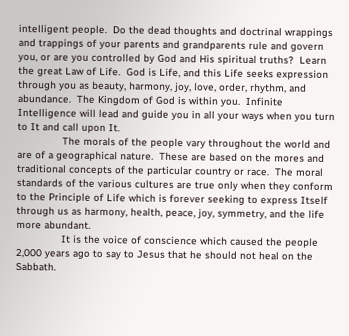intelligent people.  Do the dead thoughts and doctrinal wrappings and trappings of your parents and grandparents rule and govern you, or are you controlled by God and His spiritual truths?  Learn the great Law of Life.  God is Life, and this Life seeks expression through you as beauty, harmony, joy, love, order, rhythm, and abundance.  The Kingdom of God is within you.  Infinite Intelligence will lead and guide you in all your ways when you turn to It and call upon It.
               The morals of the people vary throughout the world and are of a geographical nature.  These are based on the mores and traditional concepts of the particular country or race.  The moral standards of the various cultures are true only when they conform to the Principle of Life which is forever seeking to express Itself through us as harmony, health, peace, joy, symmetry, and the life more abundant.
               It is the voice of conscience which caused the people 2,000 years ago to say to Jesus that he should not heal on the Sabbath.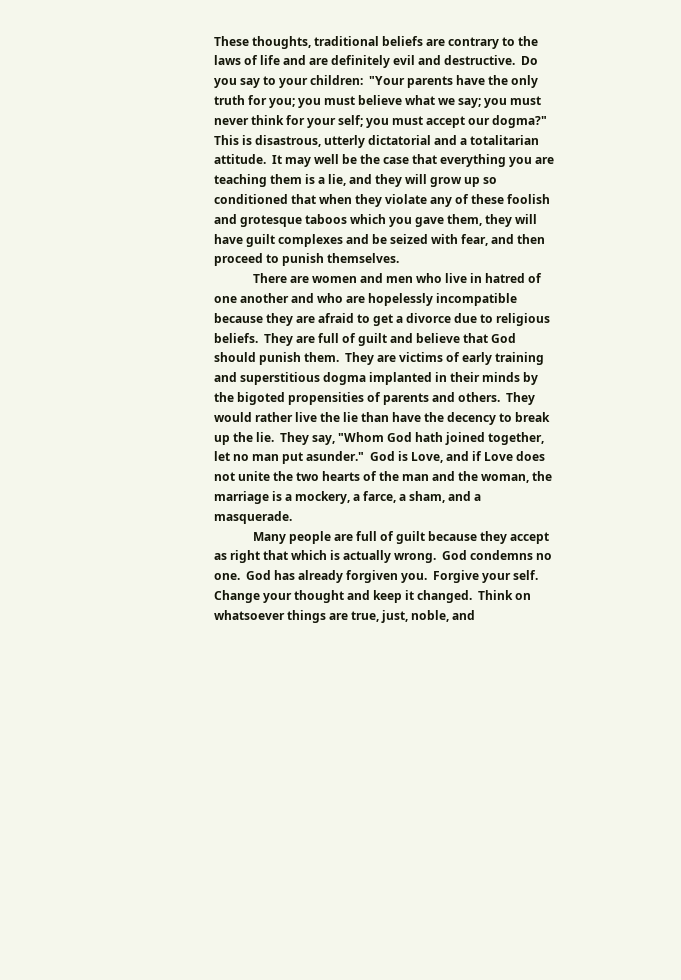These thoughts, traditional beliefs are contrary to the laws of life and are definitely evil and destructive.  Do you say to your children:  "Your parents have the only truth for you; you must believe what we say; you must never think for your self; you must accept our dogma?"  This is disastrous, utterly dictatorial and a totalitarian attitude.  It may well be the case that everything you are teaching them is a lie, and they will grow up so conditioned that when they violate any of these foolish and grotesque taboos which you gave them, they will have guilt complexes and be seized with fear, and then proceed to punish themselves.
             There are women and men who live in hatred of one another and who are hopelessly incompatible because they are afraid to get a divorce due to religious beliefs.  They are full of guilt and believe that God should punish them.  They are victims of early training and superstitious dogma implanted in their minds by the bigoted propensities of parents and others.  They would rather live the lie than have the decency to break up the lie.  They say, "Whom God hath joined together, let no man put asunder."  God is Love, and if Love does not unite the two hearts of the man and the woman, the marriage is a mockery, a farce, a sham, and a masquerade.
             Many people are full of guilt because they accept as right that which is actually wrong.  God condemns no one.  God has already forgiven you.  Forgive your self.  Change your thought and keep it changed.  Think on whatsoever things are true, just, noble, and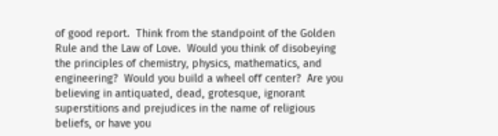of good report.  Think from the standpoint of the Golden Rule and the Law of Love.  Would you think of disobeying the principles of chemistry, physics, mathematics, and engineering?  Would you build a wheel off center?  Are you believing in antiquated, dead, grotesque, ignorant superstitions and prejudices in the name of religious beliefs, or have you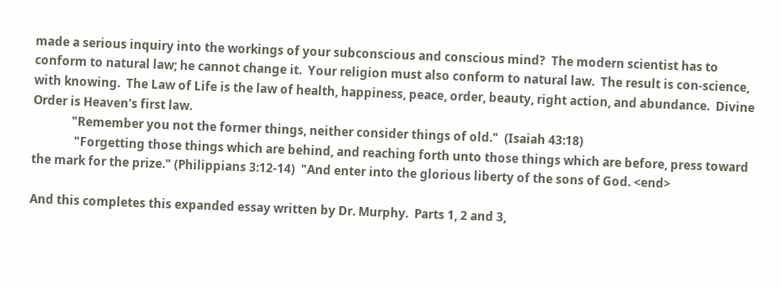made a serious inquiry into the workings of your subconscious and conscious mind?  The modern scientist has to conform to natural law; he cannot change it.  Your religion must also conform to natural law.  The result is con-science, with knowing.  The Law of Life is the law of health, happiness, peace, order, beauty, right action, and abundance.  Divine Order is Heaven's first law.
             "Remember you not the former things, neither consider things of old."  (Isaiah 43:18)
              "Forgetting those things which are behind, and reaching forth unto those things which are before, press toward the mark for the prize." (Philippians 3:12-14)  "And enter into the glorious liberty of the sons of God. <end>

And this completes this expanded essay written by Dr. Murphy.  Parts 1, 2 and 3,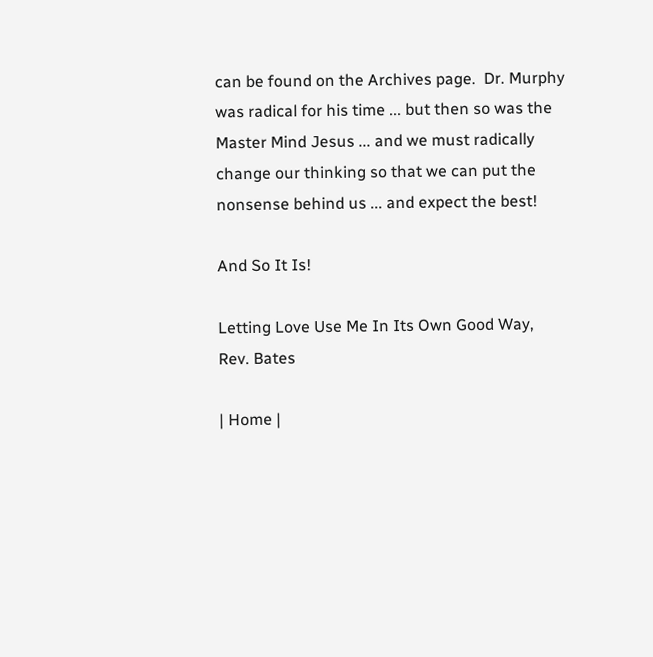can be found on the Archives page.  Dr. Murphy was radical for his time ... but then so was the Master Mind Jesus ... and we must radically change our thinking so that we can put the nonsense behind us ... and expect the best!

And So It Is!

Letting Love Use Me In Its Own Good Way,
Rev. Bates

| Home |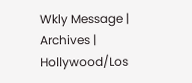Wkly Message | Archives | Hollywood/Los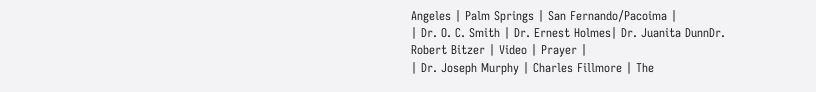Angeles | Palm Springs | San Fernando/Pacoima |
| Dr. O. C. Smith | Dr. Ernest Holmes| Dr. Juanita DunnDr. Robert Bitzer | Video | Prayer |
| Dr. Joseph Murphy | Charles Fillmore | The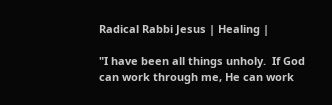Radical Rabbi Jesus | Healing |

"I have been all things unholy.  If God can work through me, He can work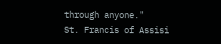through anyone."
St. Francis of Assisi